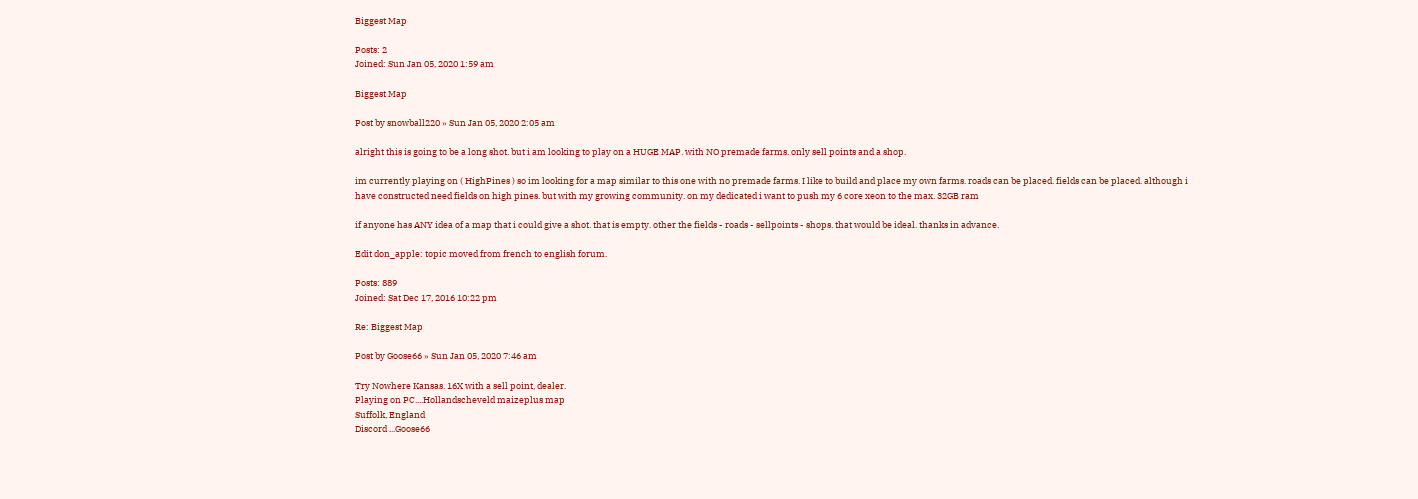Biggest Map

Posts: 2
Joined: Sun Jan 05, 2020 1:59 am

Biggest Map

Post by snowball220 » Sun Jan 05, 2020 2:05 am

alright this is going to be a long shot. but i am looking to play on a HUGE MAP. with NO premade farms. only sell points and a shop.

im currently playing on ( HighPines ) so im looking for a map similar to this one with no premade farms. I like to build and place my own farms. roads can be placed. fields can be placed. although i have constructed need fields on high pines. but with my growing community. on my dedicated i want to push my 6 core xeon to the max. 32GB ram

if anyone has ANY idea of a map that i could give a shot. that is empty. other the fields - roads - sellpoints - shops. that would be ideal. thanks in advance.

Edit don_apple: topic moved from french to english forum.

Posts: 889
Joined: Sat Dec 17, 2016 10:22 pm

Re: Biggest Map

Post by Goose66 » Sun Jan 05, 2020 7:46 am

Try Nowhere Kansas. 16X with a sell point, dealer.
Playing on PC....Hollandscheveld maizeplus map
Suffolk, England
Discord ...Goose66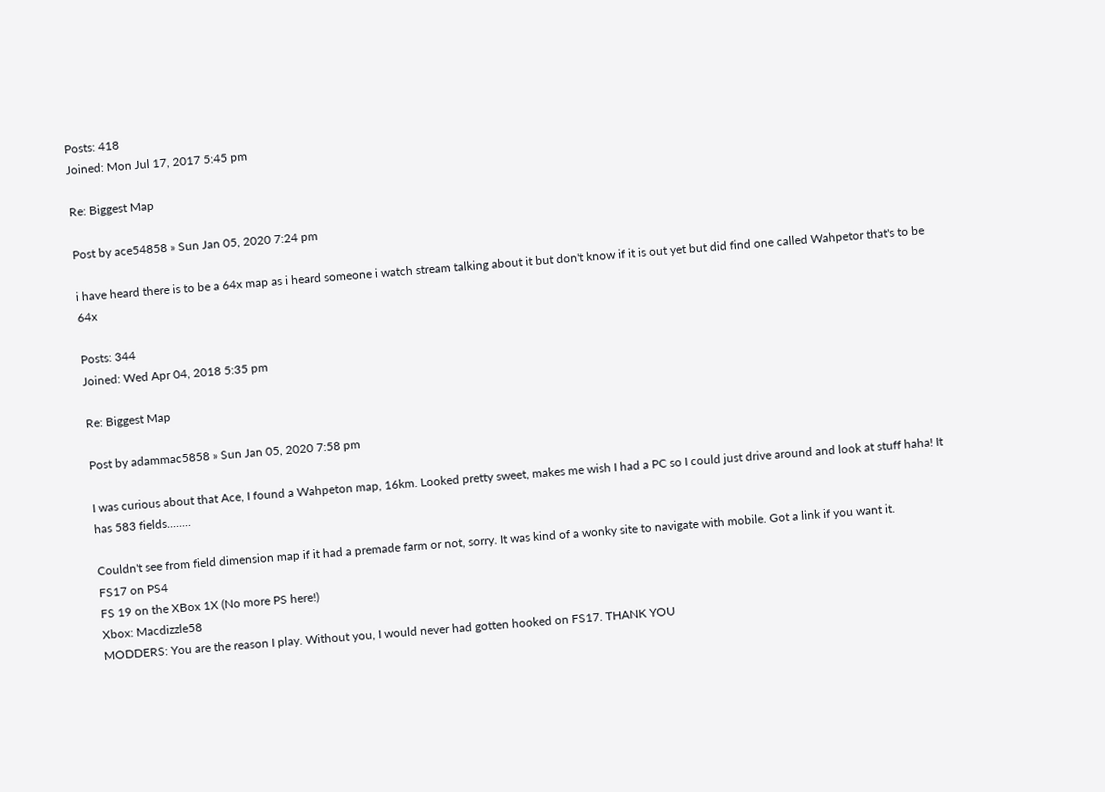Posts: 418
Joined: Mon Jul 17, 2017 5:45 pm

Re: Biggest Map

Post by ace54858 » Sun Jan 05, 2020 7:24 pm

i have heard there is to be a 64x map as i heard someone i watch stream talking about it but don't know if it is out yet but did find one called Wahpetor that's to be 64x

Posts: 344
Joined: Wed Apr 04, 2018 5:35 pm

Re: Biggest Map

Post by adammac5858 » Sun Jan 05, 2020 7:58 pm

I was curious about that Ace, I found a Wahpeton map, 16km. Looked pretty sweet, makes me wish I had a PC so I could just drive around and look at stuff haha! It has 583 fields........

Couldn't see from field dimension map if it had a premade farm or not, sorry. It was kind of a wonky site to navigate with mobile. Got a link if you want it.
FS17 on PS4
FS 19 on the XBox 1X (No more PS here!)
Xbox: Macdizzle58
MODDERS: You are the reason I play. Without you, I would never had gotten hooked on FS17. THANK YOU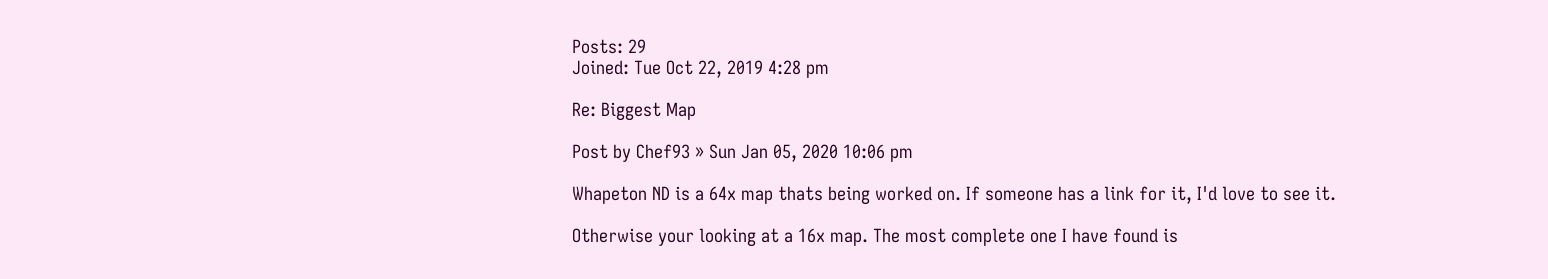Posts: 29
Joined: Tue Oct 22, 2019 4:28 pm

Re: Biggest Map

Post by Chef93 » Sun Jan 05, 2020 10:06 pm

Whapeton ND is a 64x map thats being worked on. If someone has a link for it, I'd love to see it.

Otherwise your looking at a 16x map. The most complete one I have found is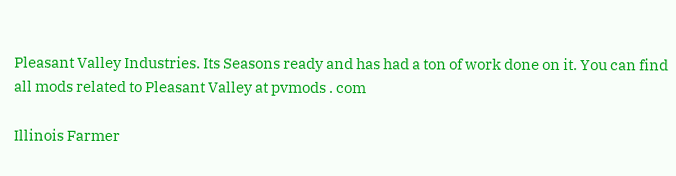Pleasant Valley Industries. Its Seasons ready and has had a ton of work done on it. You can find all mods related to Pleasant Valley at pvmods . com

Illinois Farmer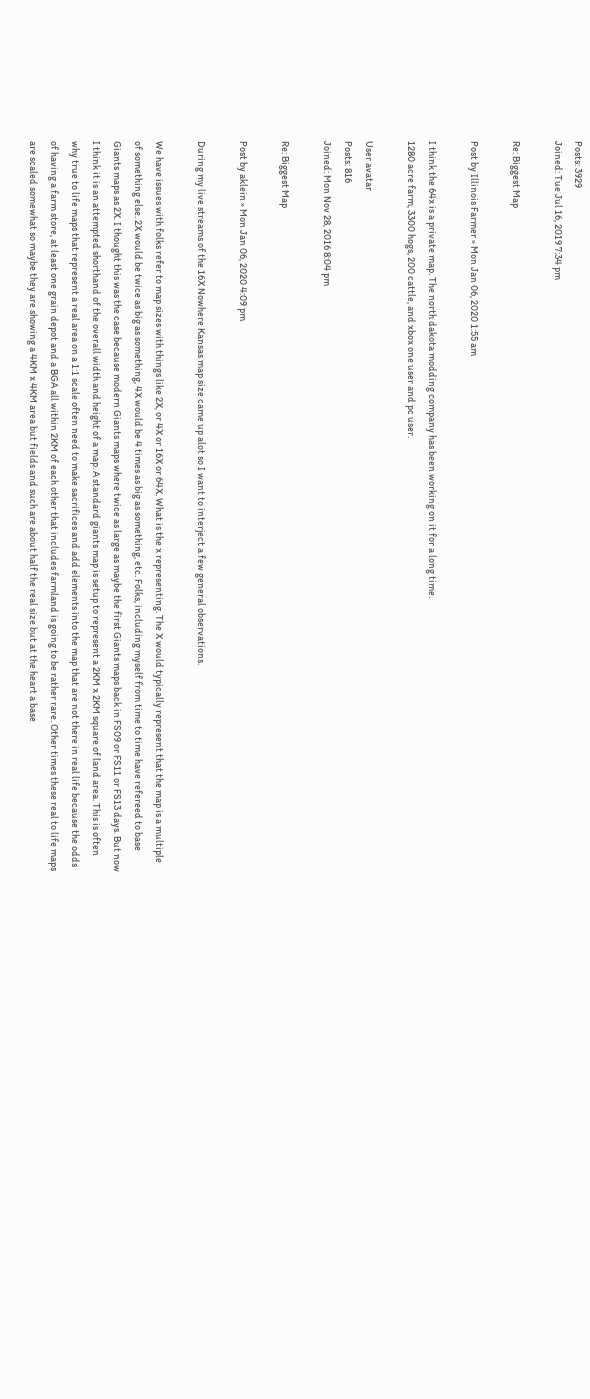Posts: 3929
Joined: Tue Jul 16, 2019 7:34 pm

Re: Biggest Map

Post by Illinois Farmer » Mon Jan 06, 2020 1:55 am

I think the 64x is a private map. The north dakota modding company has been working on it for a long time.
1280 acre farm, 3300 hogs, 200 cattle, and xbox one user and pc user.

User avatar
Posts: 816
Joined: Mon Nov 28, 2016 8:04 pm

Re: Biggest Map

Post by aklein » Mon Jan 06, 2020 4:09 pm

During my live streams of the 16X Nowhere Kansas map size came up alot so I want to interject a few general observations.

We have issues with folks refer to map sizes with things like 2X, or 4X or 16X or 64X. What is the x representing. The X would typically represent that the map is a multiple of something else. 2X would be twice as big as something, 4X would be 4 times as big as something, etc. Folks, including myself from time to time have refereed to base Giants maps as 2X. I thought this was the case because modern Giants maps where twice as large as maybe the first Giants maps back in FS09 or FS11 or FS13 days. But now I think it is an attempted shorthand of the overall width and height of a map. A standard giants map is setup to represent a 2KM x 2KM square of land area. This is often why true to life maps that represent a real area on a 1:1 scale often need to make sacrifices and add elements into the map that are not there in real life because the odds of having a farm store, at least one grain depot and a BGA all within 2KM of each other that includes farmland is going to be rather rare. Other times these real to life maps are scaled somewhat so maybe they are showing a 4KM x 4KM area but fields and such are about half the real size but at the heart a base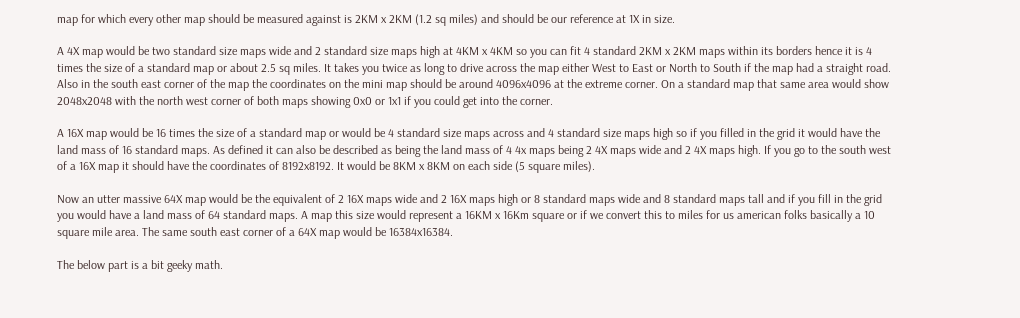map for which every other map should be measured against is 2KM x 2KM (1.2 sq miles) and should be our reference at 1X in size.

A 4X map would be two standard size maps wide and 2 standard size maps high at 4KM x 4KM so you can fit 4 standard 2KM x 2KM maps within its borders hence it is 4 times the size of a standard map or about 2.5 sq miles. It takes you twice as long to drive across the map either West to East or North to South if the map had a straight road. Also in the south east corner of the map the coordinates on the mini map should be around 4096x4096 at the extreme corner. On a standard map that same area would show 2048x2048 with the north west corner of both maps showing 0x0 or 1x1 if you could get into the corner.

A 16X map would be 16 times the size of a standard map or would be 4 standard size maps across and 4 standard size maps high so if you filled in the grid it would have the land mass of 16 standard maps. As defined it can also be described as being the land mass of 4 4x maps being 2 4X maps wide and 2 4X maps high. If you go to the south west of a 16X map it should have the coordinates of 8192x8192. It would be 8KM x 8KM on each side (5 square miles).

Now an utter massive 64X map would be the equivalent of 2 16X maps wide and 2 16X maps high or 8 standard maps wide and 8 standard maps tall and if you fill in the grid you would have a land mass of 64 standard maps. A map this size would represent a 16KM x 16Km square or if we convert this to miles for us american folks basically a 10 square mile area. The same south east corner of a 64X map would be 16384x16384.

The below part is a bit geeky math.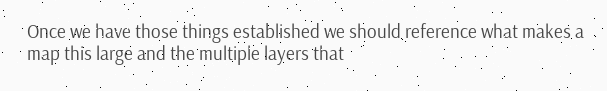Once we have those things established we should reference what makes a map this large and the multiple layers that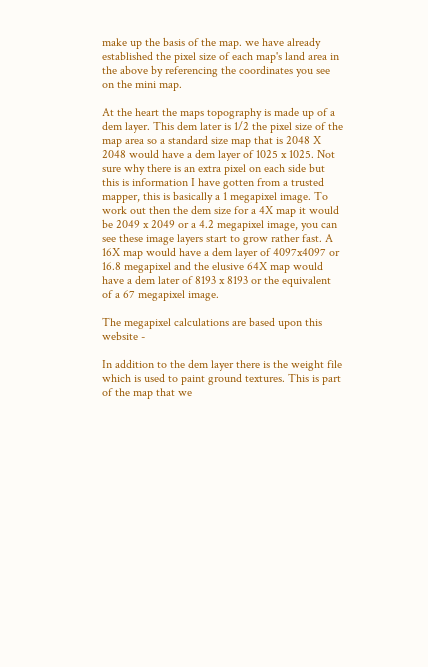make up the basis of the map. we have already established the pixel size of each map's land area in the above by referencing the coordinates you see on the mini map.

At the heart the maps topography is made up of a dem layer. This dem later is 1/2 the pixel size of the map area so a standard size map that is 2048 X 2048 would have a dem layer of 1025 x 1025. Not sure why there is an extra pixel on each side but this is information I have gotten from a trusted mapper, this is basically a 1 megapixel image. To work out then the dem size for a 4X map it would be 2049 x 2049 or a 4.2 megapixel image, you can see these image layers start to grow rather fast. A 16X map would have a dem layer of 4097x4097 or 16.8 megapixel and the elusive 64X map would have a dem later of 8193 x 8193 or the equivalent of a 67 megapixel image.

The megapixel calculations are based upon this website -

In addition to the dem layer there is the weight file which is used to paint ground textures. This is part of the map that we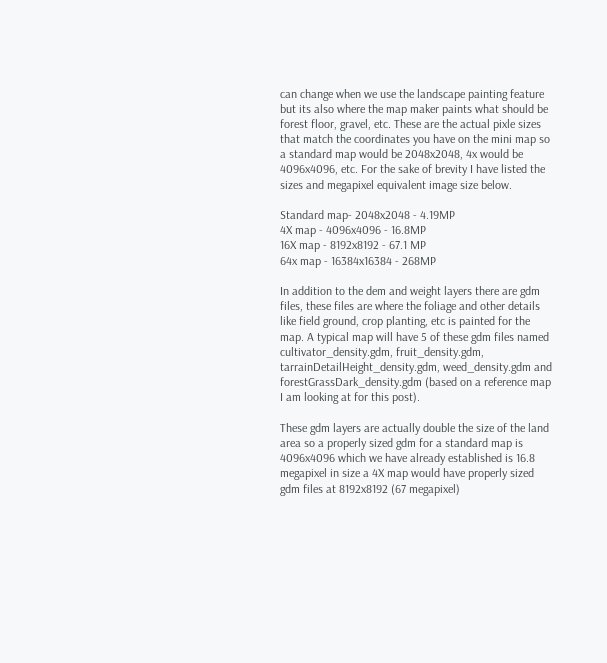can change when we use the landscape painting feature but its also where the map maker paints what should be forest floor, gravel, etc. These are the actual pixle sizes that match the coordinates you have on the mini map so a standard map would be 2048x2048, 4x would be 4096x4096, etc. For the sake of brevity I have listed the sizes and megapixel equivalent image size below.

Standard map- 2048x2048 - 4.19MP
4X map - 4096x4096 - 16.8MP
16X map - 8192x8192 - 67.1 MP
64x map - 16384x16384 - 268MP

In addition to the dem and weight layers there are gdm files, these files are where the foliage and other details like field ground, crop planting, etc is painted for the map. A typical map will have 5 of these gdm files named cultivator_density.gdm, fruit_density.gdm, tarrainDetailHeight_density.gdm, weed_density.gdm and forestGrassDark_density.gdm (based on a reference map I am looking at for this post).

These gdm layers are actually double the size of the land area so a properly sized gdm for a standard map is 4096x4096 which we have already established is 16.8 megapixel in size a 4X map would have properly sized gdm files at 8192x8192 (67 megapixel)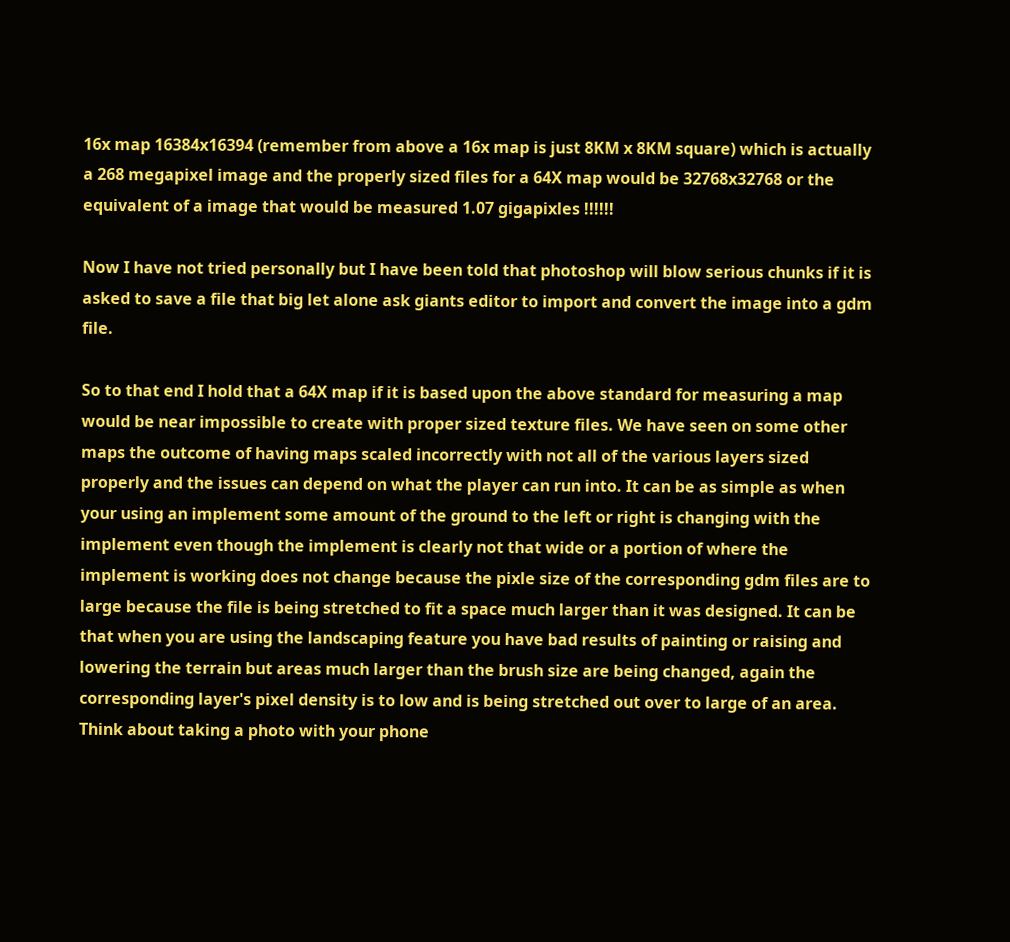16x map 16384x16394 (remember from above a 16x map is just 8KM x 8KM square) which is actually a 268 megapixel image and the properly sized files for a 64X map would be 32768x32768 or the equivalent of a image that would be measured 1.07 gigapixles !!!!!!

Now I have not tried personally but I have been told that photoshop will blow serious chunks if it is asked to save a file that big let alone ask giants editor to import and convert the image into a gdm file.

So to that end I hold that a 64X map if it is based upon the above standard for measuring a map would be near impossible to create with proper sized texture files. We have seen on some other maps the outcome of having maps scaled incorrectly with not all of the various layers sized properly and the issues can depend on what the player can run into. It can be as simple as when your using an implement some amount of the ground to the left or right is changing with the implement even though the implement is clearly not that wide or a portion of where the implement is working does not change because the pixle size of the corresponding gdm files are to large because the file is being stretched to fit a space much larger than it was designed. It can be that when you are using the landscaping feature you have bad results of painting or raising and lowering the terrain but areas much larger than the brush size are being changed, again the corresponding layer's pixel density is to low and is being stretched out over to large of an area. Think about taking a photo with your phone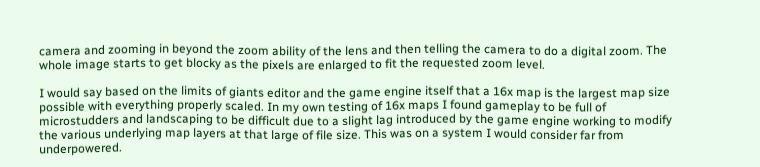camera and zooming in beyond the zoom ability of the lens and then telling the camera to do a digital zoom. The whole image starts to get blocky as the pixels are enlarged to fit the requested zoom level.

I would say based on the limits of giants editor and the game engine itself that a 16x map is the largest map size possible with everything properly scaled. In my own testing of 16x maps I found gameplay to be full of microstudders and landscaping to be difficult due to a slight lag introduced by the game engine working to modify the various underlying map layers at that large of file size. This was on a system I would consider far from underpowered.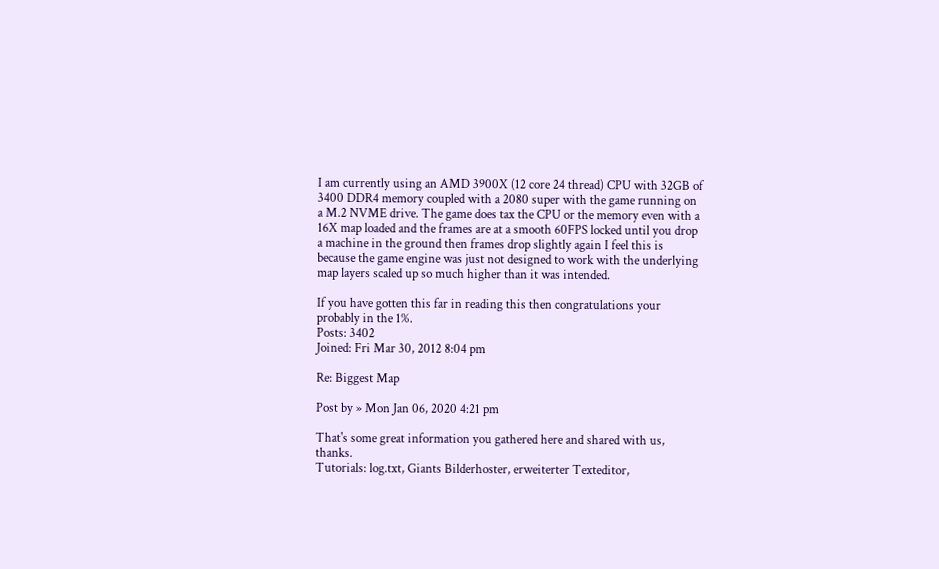I am currently using an AMD 3900X (12 core 24 thread) CPU with 32GB of 3400 DDR4 memory coupled with a 2080 super with the game running on a M.2 NVME drive. The game does tax the CPU or the memory even with a 16X map loaded and the frames are at a smooth 60FPS locked until you drop a machine in the ground then frames drop slightly again I feel this is because the game engine was just not designed to work with the underlying map layers scaled up so much higher than it was intended.

If you have gotten this far in reading this then congratulations your probably in the 1%.
Posts: 3402
Joined: Fri Mar 30, 2012 8:04 pm

Re: Biggest Map

Post by » Mon Jan 06, 2020 4:21 pm

That's some great information you gathered here and shared with us, thanks.
Tutorials: log.txt, Giants Bilderhoster, erweiterter Texteditor,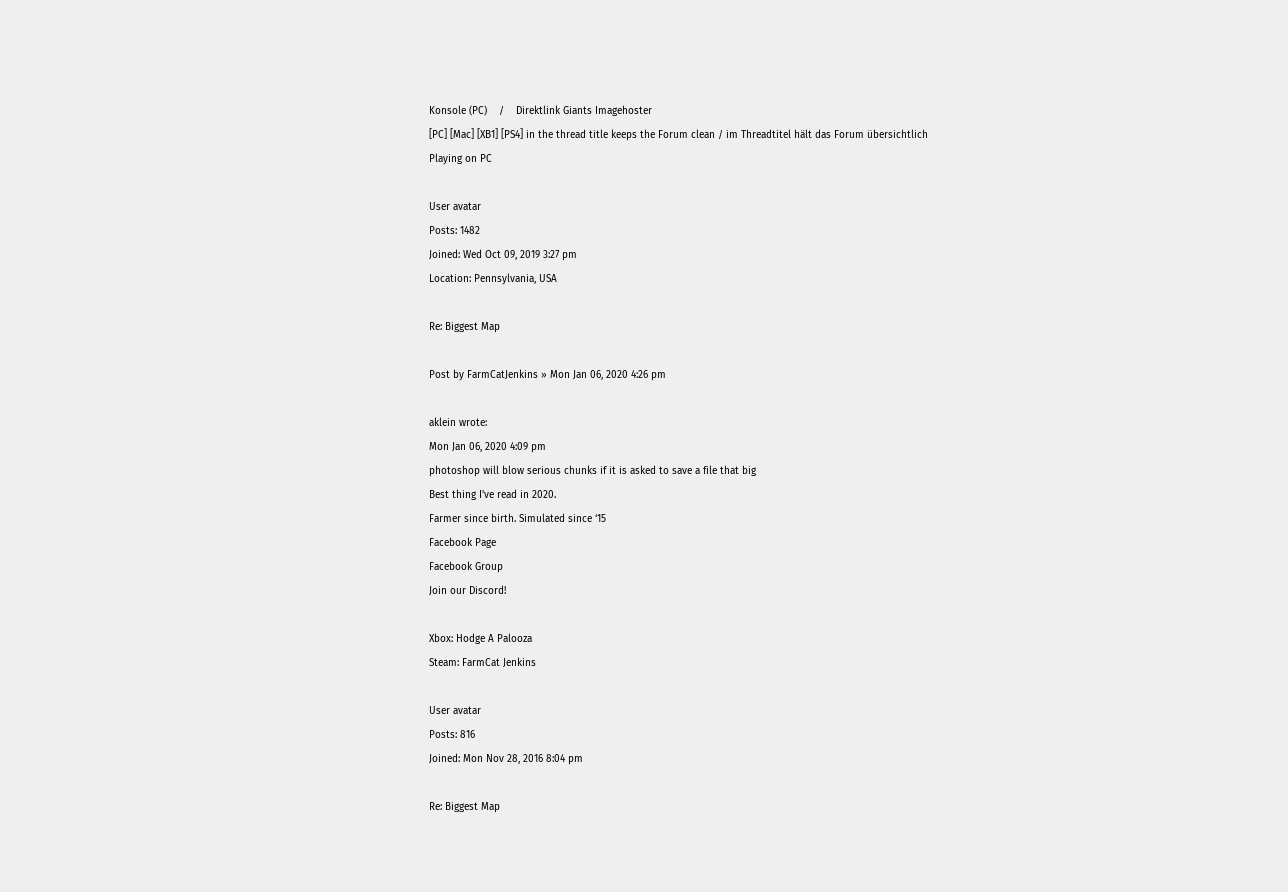Konsole (PC)    /    Direktlink Giants Imagehoster
[PC] [Mac] [XB1] [PS4] in the thread title keeps the Forum clean / im Threadtitel hält das Forum übersichtlich
Playing on PC

User avatar
Posts: 1482
Joined: Wed Oct 09, 2019 3:27 pm
Location: Pennsylvania, USA

Re: Biggest Map

Post by FarmCatJenkins » Mon Jan 06, 2020 4:26 pm

aklein wrote:
Mon Jan 06, 2020 4:09 pm
photoshop will blow serious chunks if it is asked to save a file that big
Best thing I've read in 2020.
Farmer since birth. Simulated since ‘15
Facebook Page
Facebook Group
Join our Discord!

Xbox: Hodge A Palooza
Steam: FarmCat Jenkins

User avatar
Posts: 816
Joined: Mon Nov 28, 2016 8:04 pm

Re: Biggest Map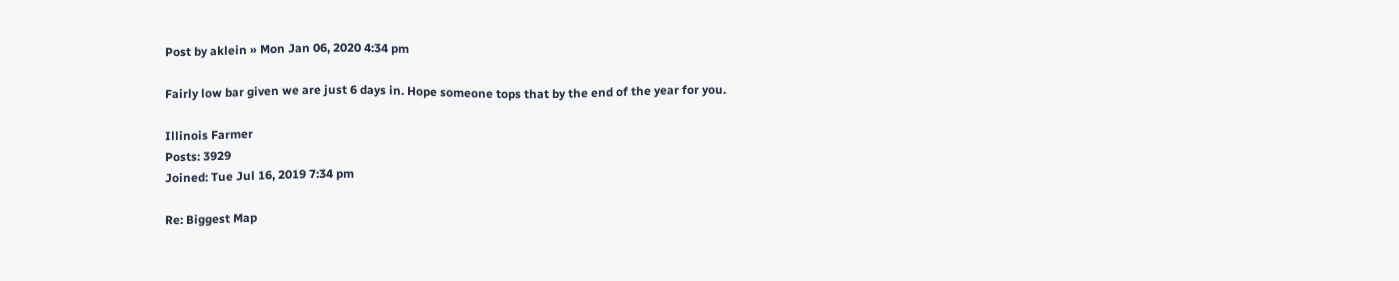Post by aklein » Mon Jan 06, 2020 4:34 pm

Fairly low bar given we are just 6 days in. Hope someone tops that by the end of the year for you.

Illinois Farmer
Posts: 3929
Joined: Tue Jul 16, 2019 7:34 pm

Re: Biggest Map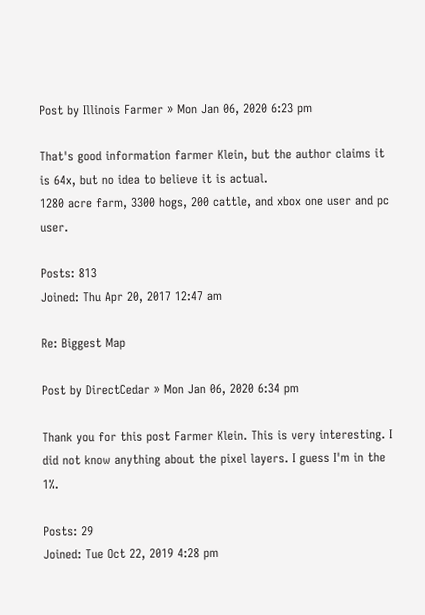Post by Illinois Farmer » Mon Jan 06, 2020 6:23 pm

That's good information farmer Klein, but the author claims it is 64x, but no idea to believe it is actual.
1280 acre farm, 3300 hogs, 200 cattle, and xbox one user and pc user.

Posts: 813
Joined: Thu Apr 20, 2017 12:47 am

Re: Biggest Map

Post by DirectCedar » Mon Jan 06, 2020 6:34 pm

Thank you for this post Farmer Klein. This is very interesting. I did not know anything about the pixel layers. I guess I'm in the 1%.

Posts: 29
Joined: Tue Oct 22, 2019 4:28 pm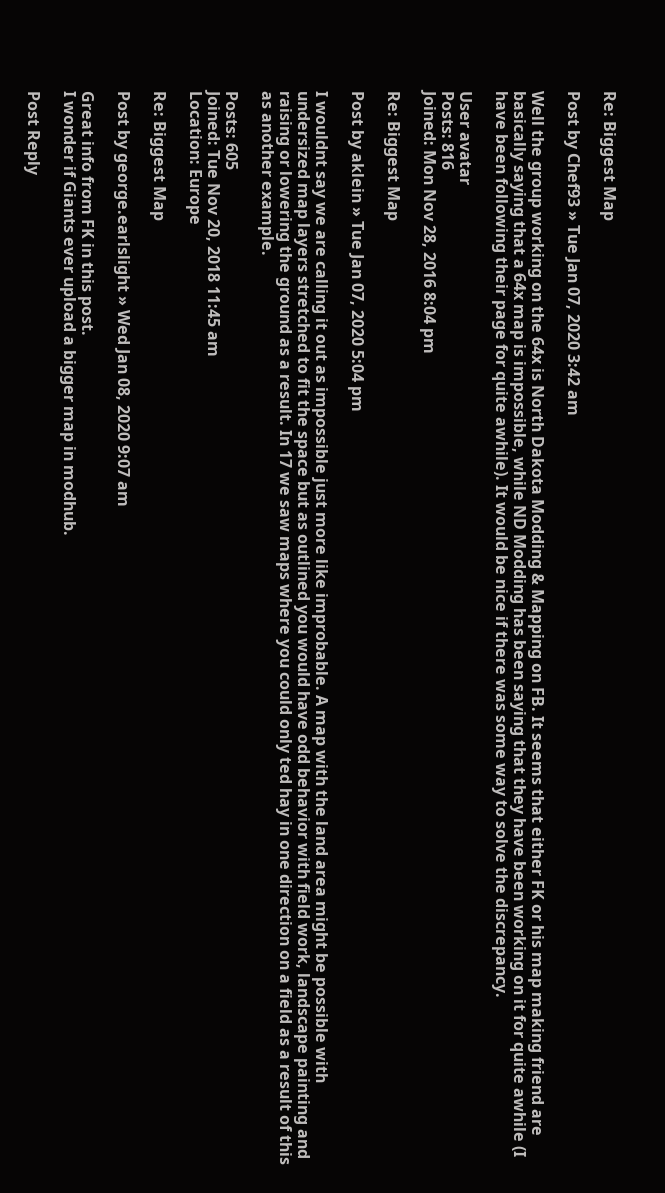Re: Biggest Map

Post by Chef93 » Tue Jan 07, 2020 3:42 am

Well the group working on the 64x is North Dakota Modding & Mapping on FB. It seems that either FK or his map making friend are basically saying that a 64x map is impossible, while ND Modding has been saying that they have been working on it for quite awhile (I have been following their page for quite awhile). It would be nice if there was some way to solve the discrepancy.

User avatar
Posts: 816
Joined: Mon Nov 28, 2016 8:04 pm

Re: Biggest Map

Post by aklein » Tue Jan 07, 2020 5:04 pm

I wouldnt say we are calling it out as impossible just more like improbable. A map with the land area might be possible with undersized map layers stretched to fit the space but as outlined you would have odd behavior with field work, landscape painting and raising or lowering the ground as a result. In 17 we saw maps where you could only ted hay in one direction on a field as a result of this as another example.

Posts: 605
Joined: Tue Nov 20, 2018 11:45 am
Location: Europe

Re: Biggest Map

Post by george.earlslight » Wed Jan 08, 2020 9:07 am

Great info from FK in this post.
I wonder if Giants ever upload a bigger map in modhub.

Post Reply